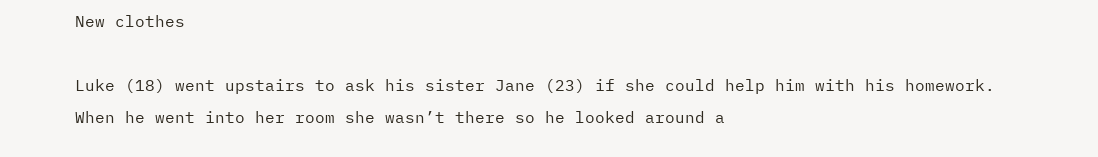New clothes

Luke (18) went upstairs to ask his sister Jane (23) if she could help him with his homework.
When he went into her room she wasn’t there so he looked around a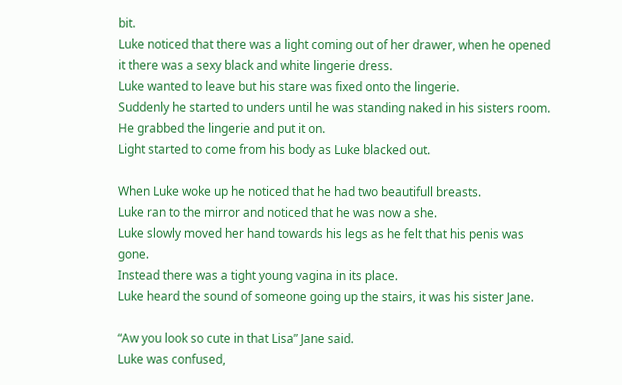bit.
Luke noticed that there was a light coming out of her drawer, when he opened it there was a sexy black and white lingerie dress.
Luke wanted to leave but his stare was fixed onto the lingerie.
Suddenly he started to unders until he was standing naked in his sisters room.
He grabbed the lingerie and put it on.
Light started to come from his body as Luke blacked out.

When Luke woke up he noticed that he had two beautifull breasts.
Luke ran to the mirror and noticed that he was now a she.
Luke slowly moved her hand towards his legs as he felt that his penis was gone.
Instead there was a tight young vagina in its place.
Luke heard the sound of someone going up the stairs, it was his sister Jane.

“Aw you look so cute in that Lisa” Jane said.
Luke was confused,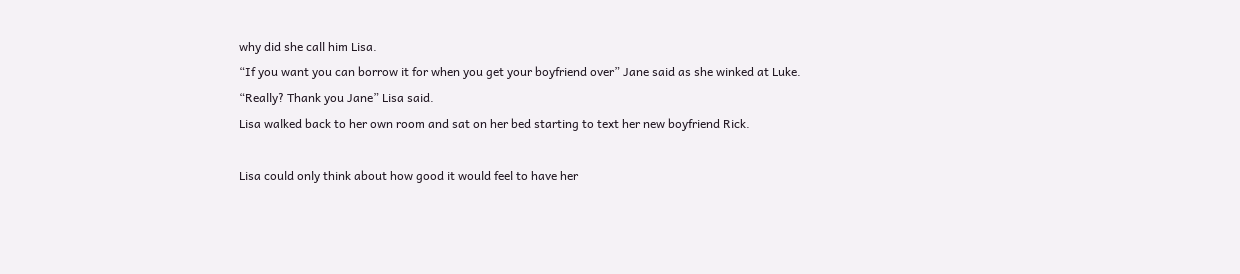why did she call him Lisa.
“If you want you can borrow it for when you get your boyfriend over” Jane said as she winked at Luke.
“Really? Thank you Jane” Lisa said.
Lisa walked back to her own room and sat on her bed starting to text her new boyfriend Rick.

Lisa could only think about how good it would feel to have her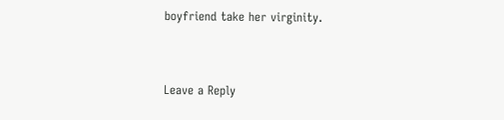boyfriend take her virginity.


Leave a Reply